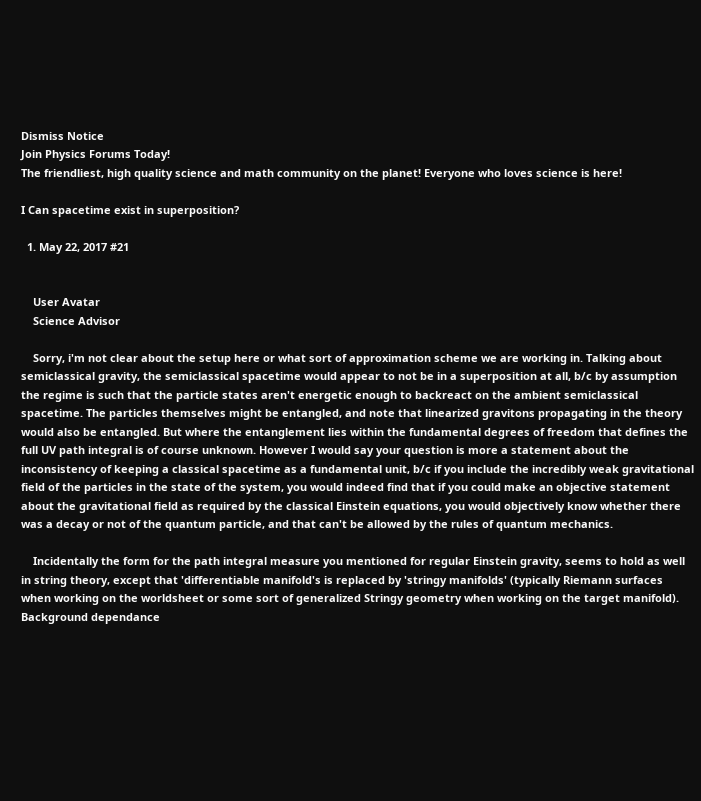Dismiss Notice
Join Physics Forums Today!
The friendliest, high quality science and math community on the planet! Everyone who loves science is here!

I Can spacetime exist in superposition?

  1. May 22, 2017 #21


    User Avatar
    Science Advisor

    Sorry, i'm not clear about the setup here or what sort of approximation scheme we are working in. Talking about semiclassical gravity, the semiclassical spacetime would appear to not be in a superposition at all, b/c by assumption the regime is such that the particle states aren't energetic enough to backreact on the ambient semiclassical spacetime. The particles themselves might be entangled, and note that linearized gravitons propagating in the theory would also be entangled. But where the entanglement lies within the fundamental degrees of freedom that defines the full UV path integral is of course unknown. However I would say your question is more a statement about the inconsistency of keeping a classical spacetime as a fundamental unit, b/c if you include the incredibly weak gravitational field of the particles in the state of the system, you would indeed find that if you could make an objective statement about the gravitational field as required by the classical Einstein equations, you would objectively know whether there was a decay or not of the quantum particle, and that can't be allowed by the rules of quantum mechanics.

    Incidentally the form for the path integral measure you mentioned for regular Einstein gravity, seems to hold as well in string theory, except that 'differentiable manifold's is replaced by 'stringy manifolds' (typically Riemann surfaces when working on the worldsheet or some sort of generalized Stringy geometry when working on the target manifold). Background dependance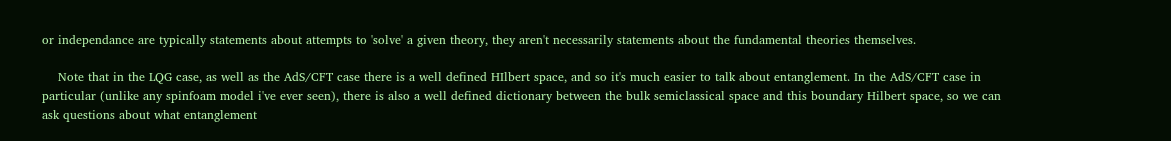or independance are typically statements about attempts to 'solve' a given theory, they aren't necessarily statements about the fundamental theories themselves.

    Note that in the LQG case, as well as the AdS/CFT case there is a well defined HIlbert space, and so it's much easier to talk about entanglement. In the AdS/CFT case in particular (unlike any spinfoam model i've ever seen), there is also a well defined dictionary between the bulk semiclassical space and this boundary Hilbert space, so we can ask questions about what entanglement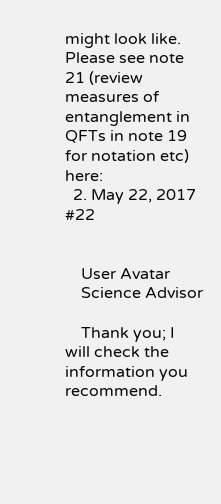might look like. Please see note 21 (review measures of entanglement in QFTs in note 19 for notation etc) here:
  2. May 22, 2017 #22


    User Avatar
    Science Advisor

    Thank you; I will check the information you recommend.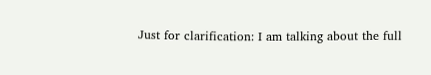Just for clarification: I am talking about the full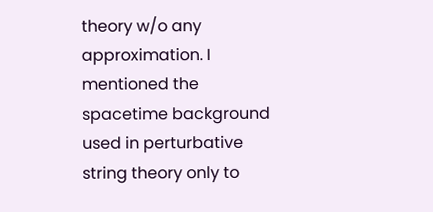theory w/o any approximation. I mentioned the spacetime background used in perturbative string theory only to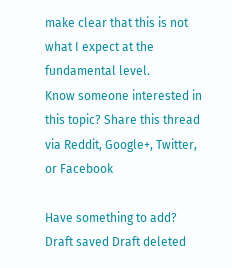make clear that this is not what I expect at the fundamental level.
Know someone interested in this topic? Share this thread via Reddit, Google+, Twitter, or Facebook

Have something to add?
Draft saved Draft deleted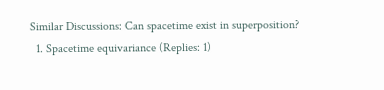Similar Discussions: Can spacetime exist in superposition?
  1. Spacetime equivariance (Replies: 1)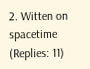2. Witten on spacetime (Replies: 11)